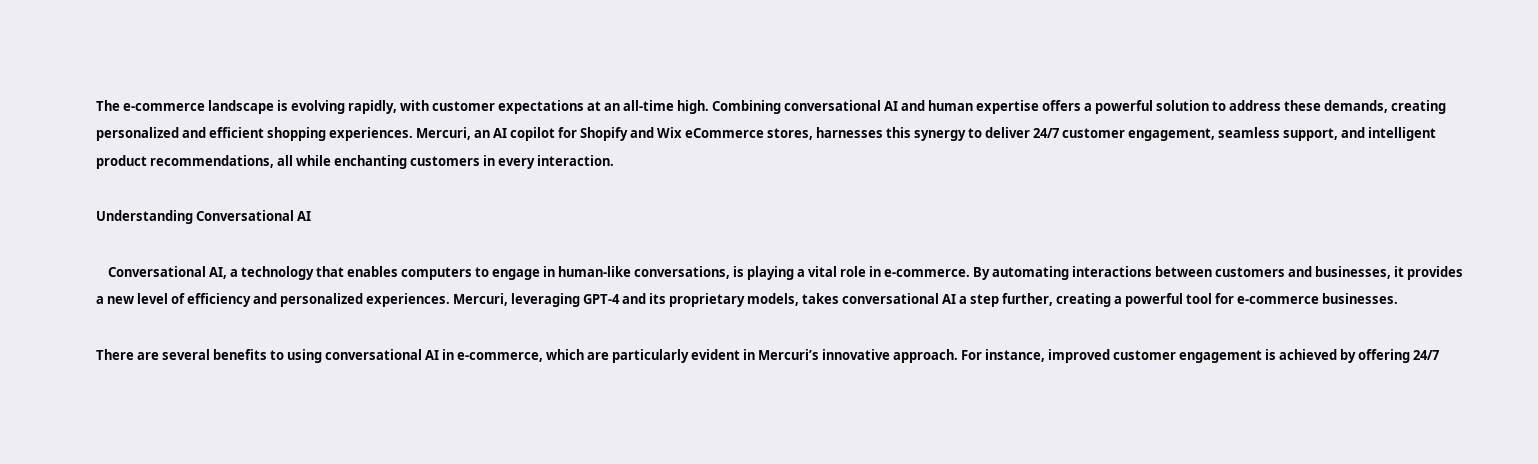The e-commerce landscape is evolving rapidly, with customer expectations at an all-time high. Combining conversational AI and human expertise offers a powerful solution to address these demands, creating personalized and efficient shopping experiences. Mercuri, an AI copilot for Shopify and Wix eCommerce stores, harnesses this synergy to deliver 24/7 customer engagement, seamless support, and intelligent product recommendations, all while enchanting customers in every interaction.

Understanding Conversational AI

    Conversational AI, a technology that enables computers to engage in human-like conversations, is playing a vital role in e-commerce. By automating interactions between customers and businesses, it provides a new level of efficiency and personalized experiences. Mercuri, leveraging GPT-4 and its proprietary models, takes conversational AI a step further, creating a powerful tool for e-commerce businesses.

There are several benefits to using conversational AI in e-commerce, which are particularly evident in Mercuri’s innovative approach. For instance, improved customer engagement is achieved by offering 24/7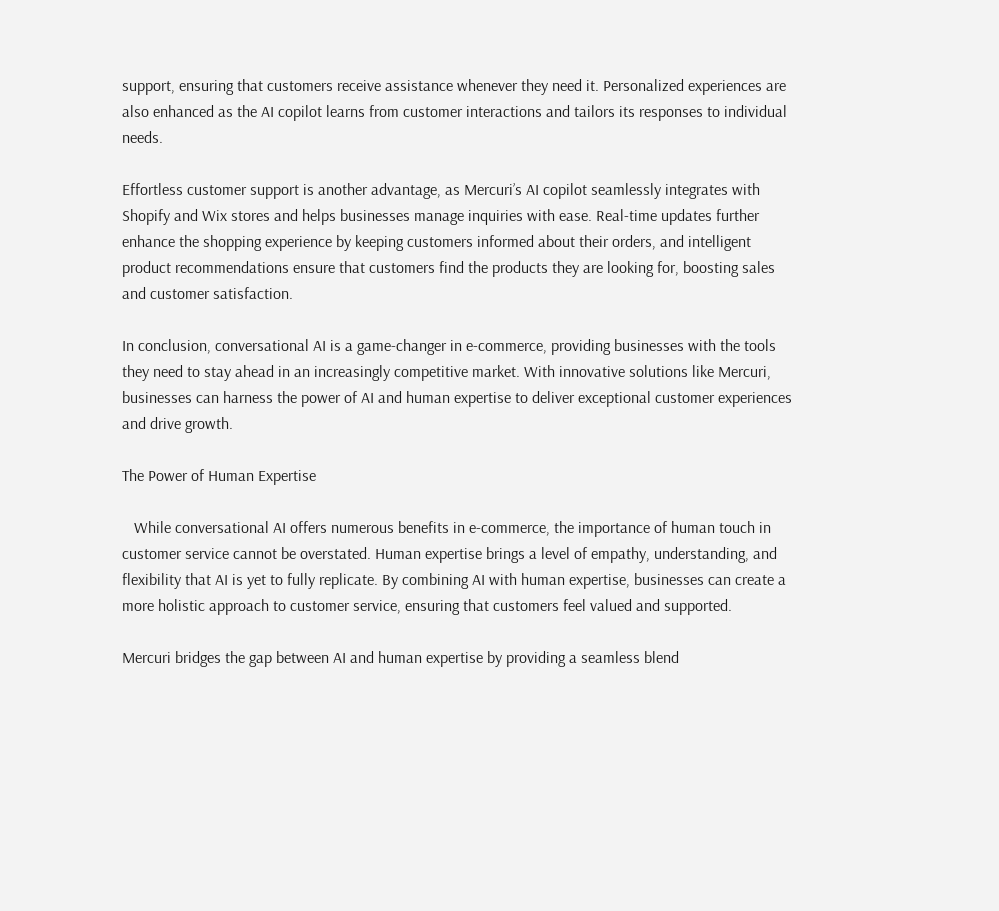support, ensuring that customers receive assistance whenever they need it. Personalized experiences are also enhanced as the AI copilot learns from customer interactions and tailors its responses to individual needs.

Effortless customer support is another advantage, as Mercuri’s AI copilot seamlessly integrates with Shopify and Wix stores and helps businesses manage inquiries with ease. Real-time updates further enhance the shopping experience by keeping customers informed about their orders, and intelligent product recommendations ensure that customers find the products they are looking for, boosting sales and customer satisfaction.

In conclusion, conversational AI is a game-changer in e-commerce, providing businesses with the tools they need to stay ahead in an increasingly competitive market. With innovative solutions like Mercuri, businesses can harness the power of AI and human expertise to deliver exceptional customer experiences and drive growth.

The Power of Human Expertise

   While conversational AI offers numerous benefits in e-commerce, the importance of human touch in customer service cannot be overstated. Human expertise brings a level of empathy, understanding, and flexibility that AI is yet to fully replicate. By combining AI with human expertise, businesses can create a more holistic approach to customer service, ensuring that customers feel valued and supported.

Mercuri bridges the gap between AI and human expertise by providing a seamless blend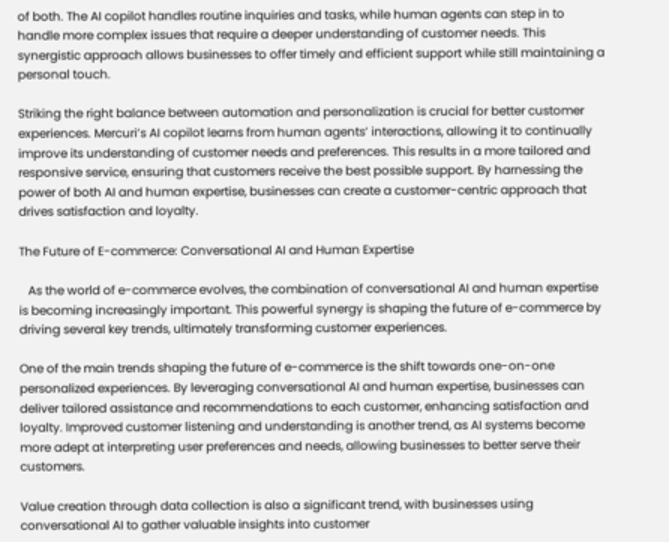of both. The AI copilot handles routine inquiries and tasks, while human agents can step in to handle more complex issues that require a deeper understanding of customer needs. This synergistic approach allows businesses to offer timely and efficient support while still maintaining a personal touch.

Striking the right balance between automation and personalization is crucial for better customer experiences. Mercuri’s AI copilot learns from human agents’ interactions, allowing it to continually improve its understanding of customer needs and preferences. This results in a more tailored and responsive service, ensuring that customers receive the best possible support. By harnessing the power of both AI and human expertise, businesses can create a customer-centric approach that drives satisfaction and loyalty.

The Future of E-commerce: Conversational AI and Human Expertise

   As the world of e-commerce evolves, the combination of conversational AI and human expertise is becoming increasingly important. This powerful synergy is shaping the future of e-commerce by driving several key trends, ultimately transforming customer experiences.

One of the main trends shaping the future of e-commerce is the shift towards one-on-one personalized experiences. By leveraging conversational AI and human expertise, businesses can deliver tailored assistance and recommendations to each customer, enhancing satisfaction and loyalty. Improved customer listening and understanding is another trend, as AI systems become more adept at interpreting user preferences and needs, allowing businesses to better serve their customers.

Value creation through data collection is also a significant trend, with businesses using conversational AI to gather valuable insights into customer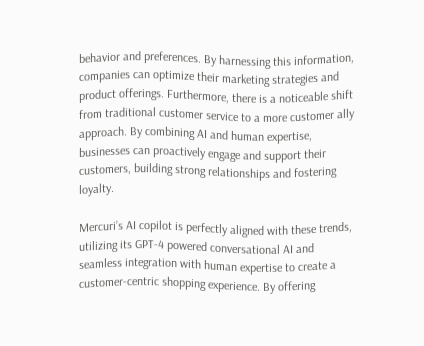behavior and preferences. By harnessing this information, companies can optimize their marketing strategies and product offerings. Furthermore, there is a noticeable shift from traditional customer service to a more customer ally approach. By combining AI and human expertise, businesses can proactively engage and support their customers, building strong relationships and fostering loyalty.

Mercuri’s AI copilot is perfectly aligned with these trends, utilizing its GPT-4 powered conversational AI and seamless integration with human expertise to create a customer-centric shopping experience. By offering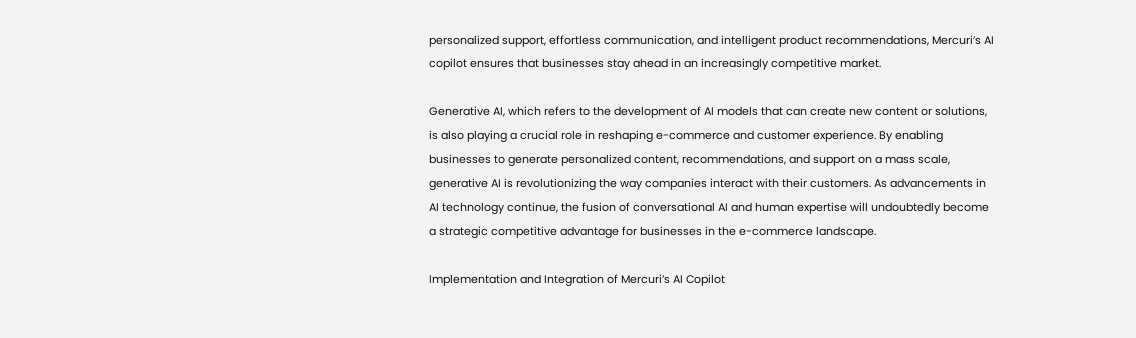personalized support, effortless communication, and intelligent product recommendations, Mercuri’s AI copilot ensures that businesses stay ahead in an increasingly competitive market.

Generative AI, which refers to the development of AI models that can create new content or solutions, is also playing a crucial role in reshaping e-commerce and customer experience. By enabling businesses to generate personalized content, recommendations, and support on a mass scale, generative AI is revolutionizing the way companies interact with their customers. As advancements in AI technology continue, the fusion of conversational AI and human expertise will undoubtedly become a strategic competitive advantage for businesses in the e-commerce landscape.

Implementation and Integration of Mercuri’s AI Copilot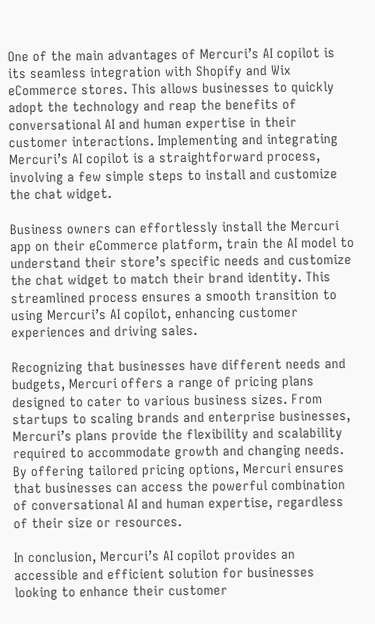One of the main advantages of Mercuri’s AI copilot is its seamless integration with Shopify and Wix eCommerce stores. This allows businesses to quickly adopt the technology and reap the benefits of conversational AI and human expertise in their customer interactions. Implementing and integrating Mercuri’s AI copilot is a straightforward process, involving a few simple steps to install and customize the chat widget.

Business owners can effortlessly install the Mercuri app on their eCommerce platform, train the AI model to understand their store’s specific needs and customize the chat widget to match their brand identity. This streamlined process ensures a smooth transition to using Mercuri’s AI copilot, enhancing customer experiences and driving sales.

Recognizing that businesses have different needs and budgets, Mercuri offers a range of pricing plans designed to cater to various business sizes. From startups to scaling brands and enterprise businesses, Mercuri’s plans provide the flexibility and scalability required to accommodate growth and changing needs. By offering tailored pricing options, Mercuri ensures that businesses can access the powerful combination of conversational AI and human expertise, regardless of their size or resources.

In conclusion, Mercuri’s AI copilot provides an accessible and efficient solution for businesses looking to enhance their customer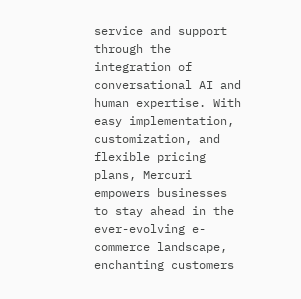service and support through the integration of conversational AI and human expertise. With easy implementation, customization, and flexible pricing plans, Mercuri empowers businesses to stay ahead in the ever-evolving e-commerce landscape, enchanting customers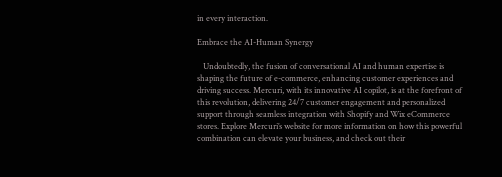in every interaction.

Embrace the AI-Human Synergy

   Undoubtedly, the fusion of conversational AI and human expertise is shaping the future of e-commerce, enhancing customer experiences and driving success. Mercuri, with its innovative AI copilot, is at the forefront of this revolution, delivering 24/7 customer engagement and personalized support through seamless integration with Shopify and Wix eCommerce stores. Explore Mercuri’s website for more information on how this powerful combination can elevate your business, and check out their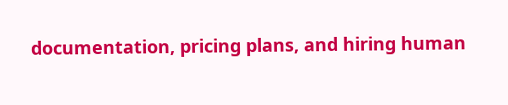documentation, pricing plans, and hiring human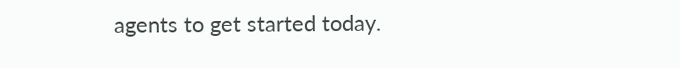agents to get started today.